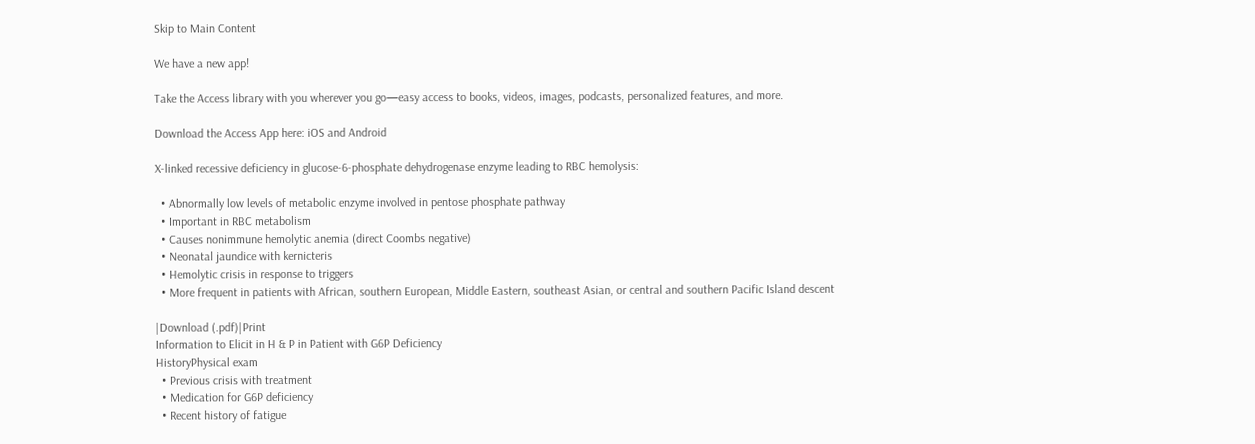Skip to Main Content

We have a new app!

Take the Access library with you wherever you go—easy access to books, videos, images, podcasts, personalized features, and more.

Download the Access App here: iOS and Android

X-linked recessive deficiency in glucose-6-phosphate dehydrogenase enzyme leading to RBC hemolysis:

  • Abnormally low levels of metabolic enzyme involved in pentose phosphate pathway
  • Important in RBC metabolism
  • Causes nonimmune hemolytic anemia (direct Coombs negative)
  • Neonatal jaundice with kernicteris
  • Hemolytic crisis in response to triggers
  • More frequent in patients with African, southern European, Middle Eastern, southeast Asian, or central and southern Pacific Island descent

|Download (.pdf)|Print
Information to Elicit in H & P in Patient with G6P Deficiency
HistoryPhysical exam
  • Previous crisis with treatment
  • Medication for G6P deficiency
  • Recent history of fatigue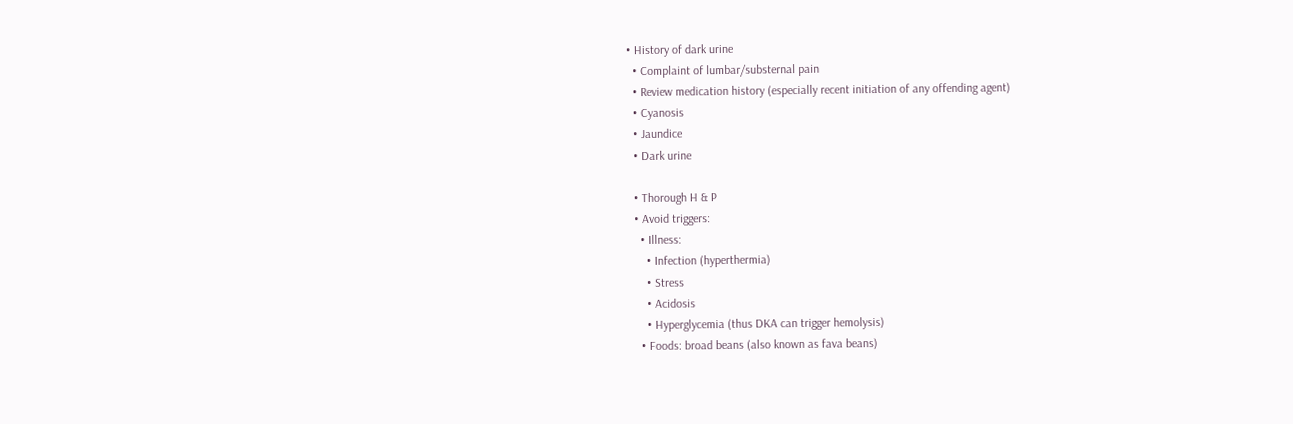• History of dark urine
  • Complaint of lumbar/substernal pain
  • Review medication history (especially recent initiation of any offending agent)
  • Cyanosis
  • Jaundice
  • Dark urine

  • Thorough H & P
  • Avoid triggers:
    • Illness:
      • Infection (hyperthermia)
      • Stress
      • Acidosis
      • Hyperglycemia (thus DKA can trigger hemolysis)
    • Foods: broad beans (also known as fava beans)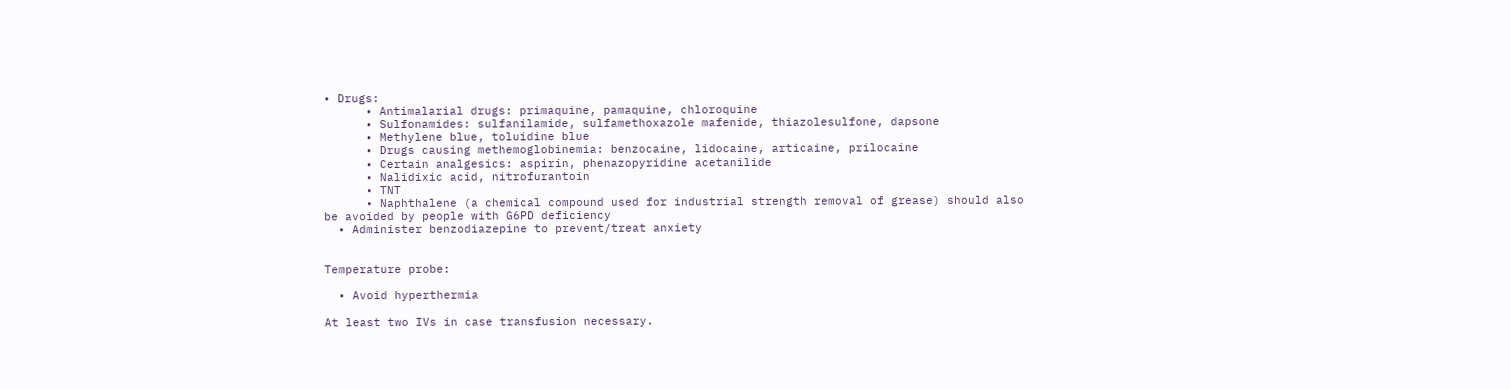• Drugs:
      • Antimalarial drugs: primaquine, pamaquine, chloroquine
      • Sulfonamides: sulfanilamide, sulfamethoxazole mafenide, thiazolesulfone, dapsone
      • Methylene blue, toluidine blue
      • Drugs causing methemoglobinemia: benzocaine, lidocaine, articaine, prilocaine
      • Certain analgesics: aspirin, phenazopyridine acetanilide
      • Nalidixic acid, nitrofurantoin
      • TNT
      • Naphthalene (a chemical compound used for industrial strength removal of grease) should also be avoided by people with G6PD deficiency
  • Administer benzodiazepine to prevent/treat anxiety


Temperature probe:

  • Avoid hyperthermia

At least two IVs in case transfusion necessary.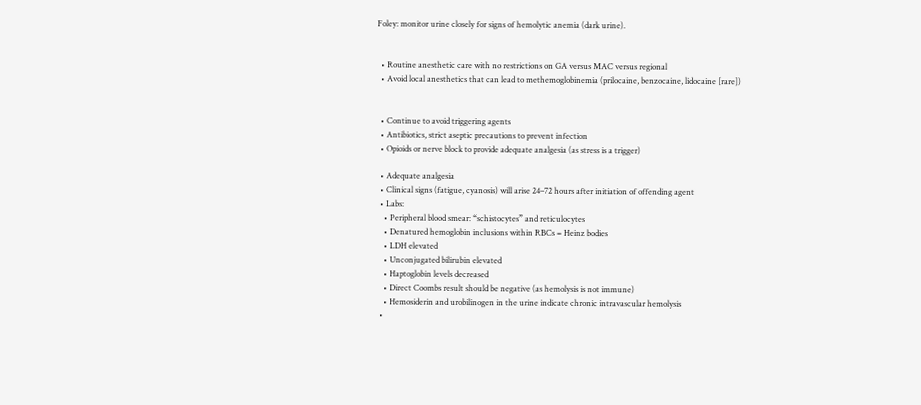Foley: monitor urine closely for signs of hemolytic anemia (dark urine).


  • Routine anesthetic care with no restrictions on GA versus MAC versus regional
  • Avoid local anesthetics that can lead to methemoglobinemia (prilocaine, benzocaine, lidocaine [rare])


  • Continue to avoid triggering agents
  • Antibiotics, strict aseptic precautions to prevent infection
  • Opioids or nerve block to provide adequate analgesia (as stress is a trigger)

  • Adequate analgesia
  • Clinical signs (fatigue, cyanosis) will arise 24–72 hours after initiation of offending agent
  • Labs:
    • Peripheral blood smear: “schistocytes” and reticulocytes
    • Denatured hemoglobin inclusions within RBCs = Heinz bodies
    • LDH elevated
    • Unconjugated bilirubin elevated
    • Haptoglobin levels decreased
    • Direct Coombs result should be negative (as hemolysis is not immune)
    • Hemosiderin and urobilinogen in the urine indicate chronic intravascular hemolysis
  •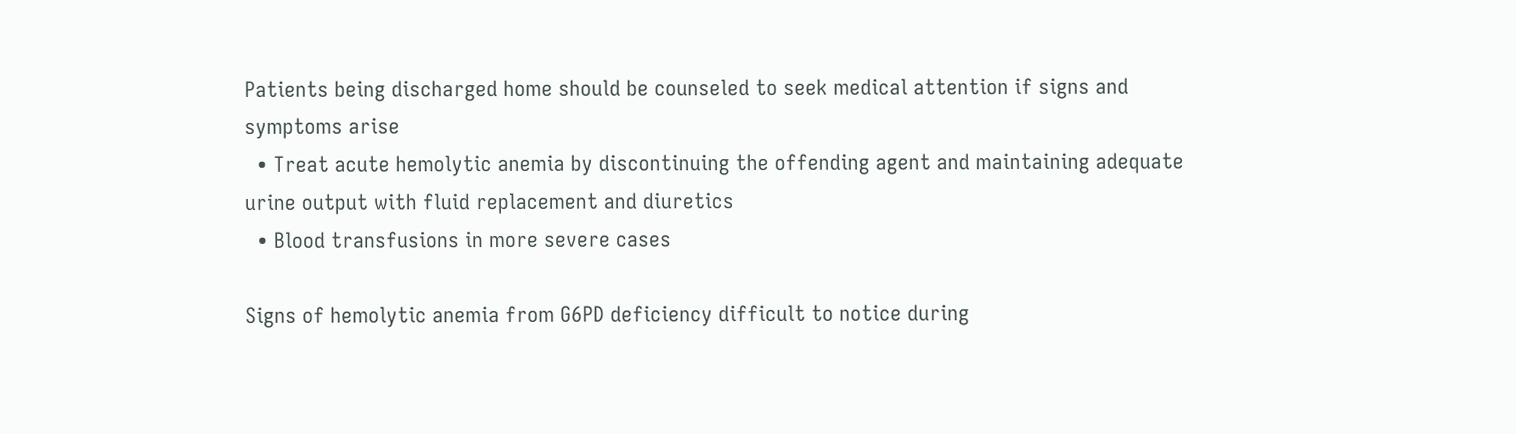Patients being discharged home should be counseled to seek medical attention if signs and symptoms arise
  • Treat acute hemolytic anemia by discontinuing the offending agent and maintaining adequate urine output with fluid replacement and diuretics
  • Blood transfusions in more severe cases

Signs of hemolytic anemia from G6PD deficiency difficult to notice during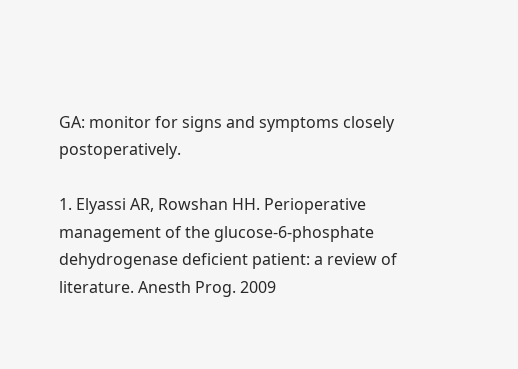GA: monitor for signs and symptoms closely postoperatively.

1. Elyassi AR, Rowshan HH. Perioperative management of the glucose-6-phosphate dehydrogenase deficient patient: a review of literature. Anesth Prog. 2009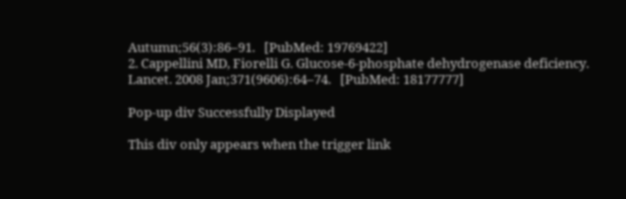Autumn;56(3):86–91.   [PubMed: 19769422]
2. Cappellini MD, Fiorelli G. Glucose-6-phosphate dehydrogenase deficiency. Lancet. 2008 Jan;371(9606):64–74.   [PubMed: 18177777]

Pop-up div Successfully Displayed

This div only appears when the trigger link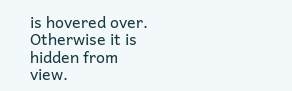is hovered over. Otherwise it is hidden from view.